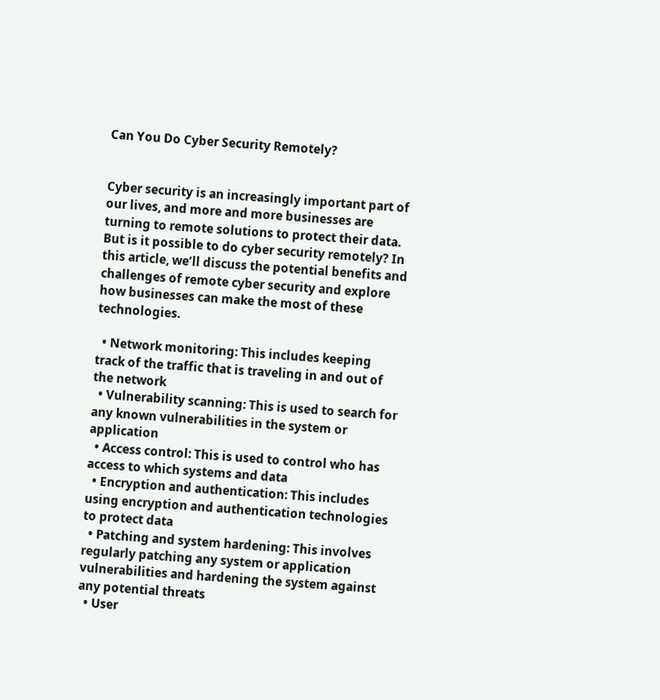Can You Do Cyber Security Remotely?


Cyber security is an increasingly important part of our lives, and more and more businesses are turning to remote solutions to protect their data. But is it possible to do cyber security remotely? In this article, we’ll discuss the potential benefits and challenges of remote cyber security and explore how businesses can make the most of these technologies.

  • Network monitoring: This includes keeping track of the traffic that is traveling in and out of the network
  • Vulnerability scanning: This is used to search for any known vulnerabilities in the system or application
  • Access control: This is used to control who has access to which systems and data
  • Encryption and authentication: This includes using encryption and authentication technologies to protect data
  • Patching and system hardening: This involves regularly patching any system or application vulnerabilities and hardening the system against any potential threats
  • User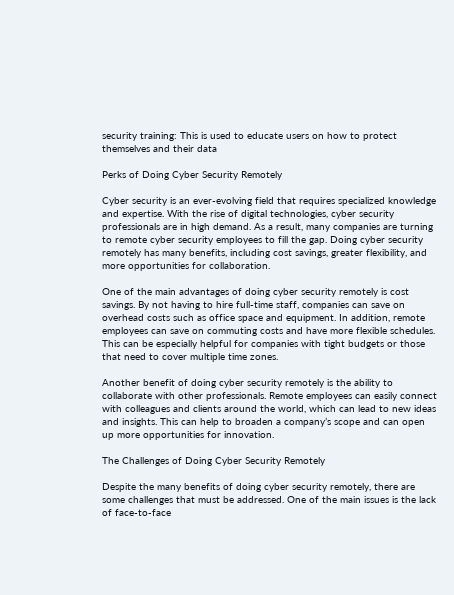security training: This is used to educate users on how to protect themselves and their data

Perks of Doing Cyber Security Remotely

Cyber security is an ever-evolving field that requires specialized knowledge and expertise. With the rise of digital technologies, cyber security professionals are in high demand. As a result, many companies are turning to remote cyber security employees to fill the gap. Doing cyber security remotely has many benefits, including cost savings, greater flexibility, and more opportunities for collaboration.

One of the main advantages of doing cyber security remotely is cost savings. By not having to hire full-time staff, companies can save on overhead costs such as office space and equipment. In addition, remote employees can save on commuting costs and have more flexible schedules. This can be especially helpful for companies with tight budgets or those that need to cover multiple time zones.

Another benefit of doing cyber security remotely is the ability to collaborate with other professionals. Remote employees can easily connect with colleagues and clients around the world, which can lead to new ideas and insights. This can help to broaden a company’s scope and can open up more opportunities for innovation.

The Challenges of Doing Cyber Security Remotely

Despite the many benefits of doing cyber security remotely, there are some challenges that must be addressed. One of the main issues is the lack of face-to-face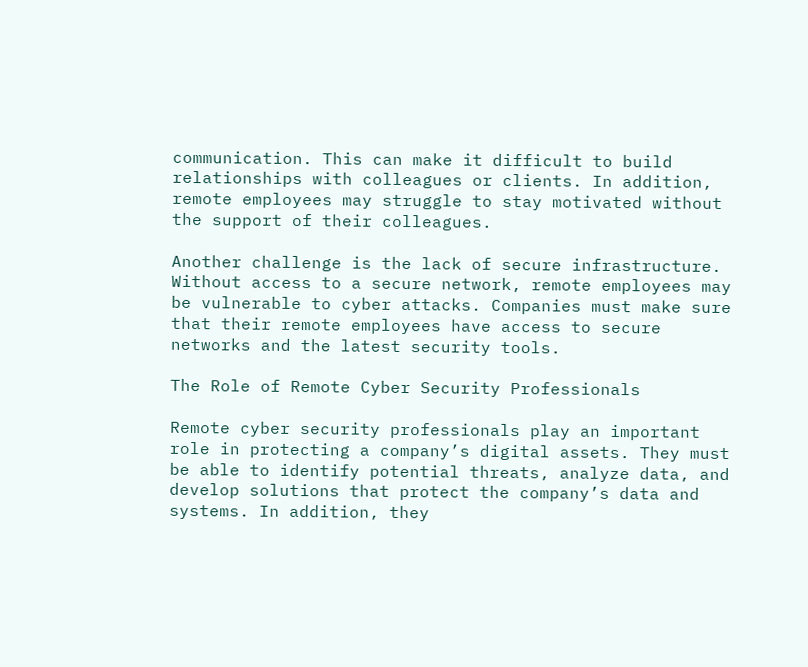communication. This can make it difficult to build relationships with colleagues or clients. In addition, remote employees may struggle to stay motivated without the support of their colleagues.

Another challenge is the lack of secure infrastructure. Without access to a secure network, remote employees may be vulnerable to cyber attacks. Companies must make sure that their remote employees have access to secure networks and the latest security tools.

The Role of Remote Cyber Security Professionals

Remote cyber security professionals play an important role in protecting a company’s digital assets. They must be able to identify potential threats, analyze data, and develop solutions that protect the company’s data and systems. In addition, they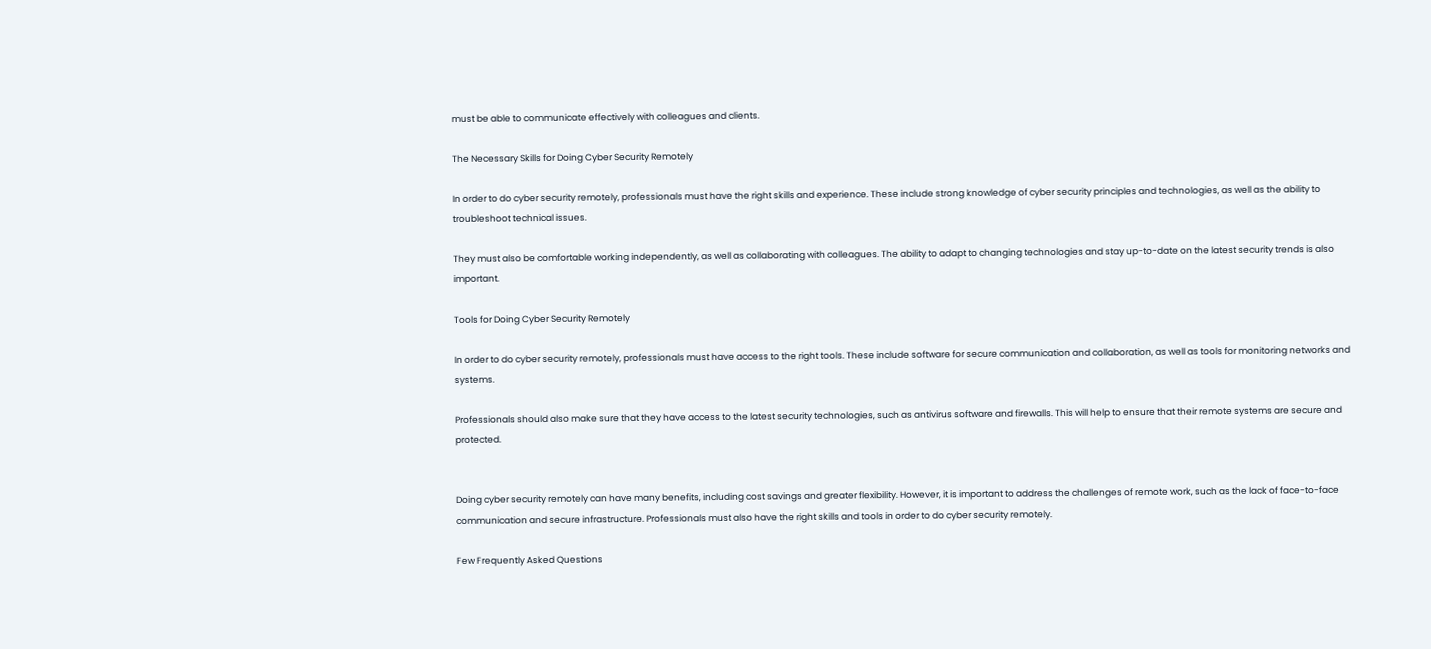must be able to communicate effectively with colleagues and clients.

The Necessary Skills for Doing Cyber Security Remotely

In order to do cyber security remotely, professionals must have the right skills and experience. These include strong knowledge of cyber security principles and technologies, as well as the ability to troubleshoot technical issues.

They must also be comfortable working independently, as well as collaborating with colleagues. The ability to adapt to changing technologies and stay up-to-date on the latest security trends is also important.

Tools for Doing Cyber Security Remotely

In order to do cyber security remotely, professionals must have access to the right tools. These include software for secure communication and collaboration, as well as tools for monitoring networks and systems.

Professionals should also make sure that they have access to the latest security technologies, such as antivirus software and firewalls. This will help to ensure that their remote systems are secure and protected.


Doing cyber security remotely can have many benefits, including cost savings and greater flexibility. However, it is important to address the challenges of remote work, such as the lack of face-to-face communication and secure infrastructure. Professionals must also have the right skills and tools in order to do cyber security remotely.

Few Frequently Asked Questions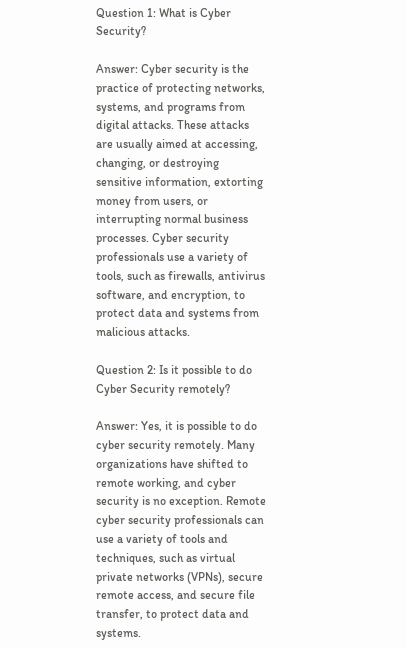Question 1: What is Cyber Security?

Answer: Cyber security is the practice of protecting networks, systems, and programs from digital attacks. These attacks are usually aimed at accessing, changing, or destroying sensitive information, extorting money from users, or interrupting normal business processes. Cyber security professionals use a variety of tools, such as firewalls, antivirus software, and encryption, to protect data and systems from malicious attacks.

Question 2: Is it possible to do Cyber Security remotely?

Answer: Yes, it is possible to do cyber security remotely. Many organizations have shifted to remote working, and cyber security is no exception. Remote cyber security professionals can use a variety of tools and techniques, such as virtual private networks (VPNs), secure remote access, and secure file transfer, to protect data and systems.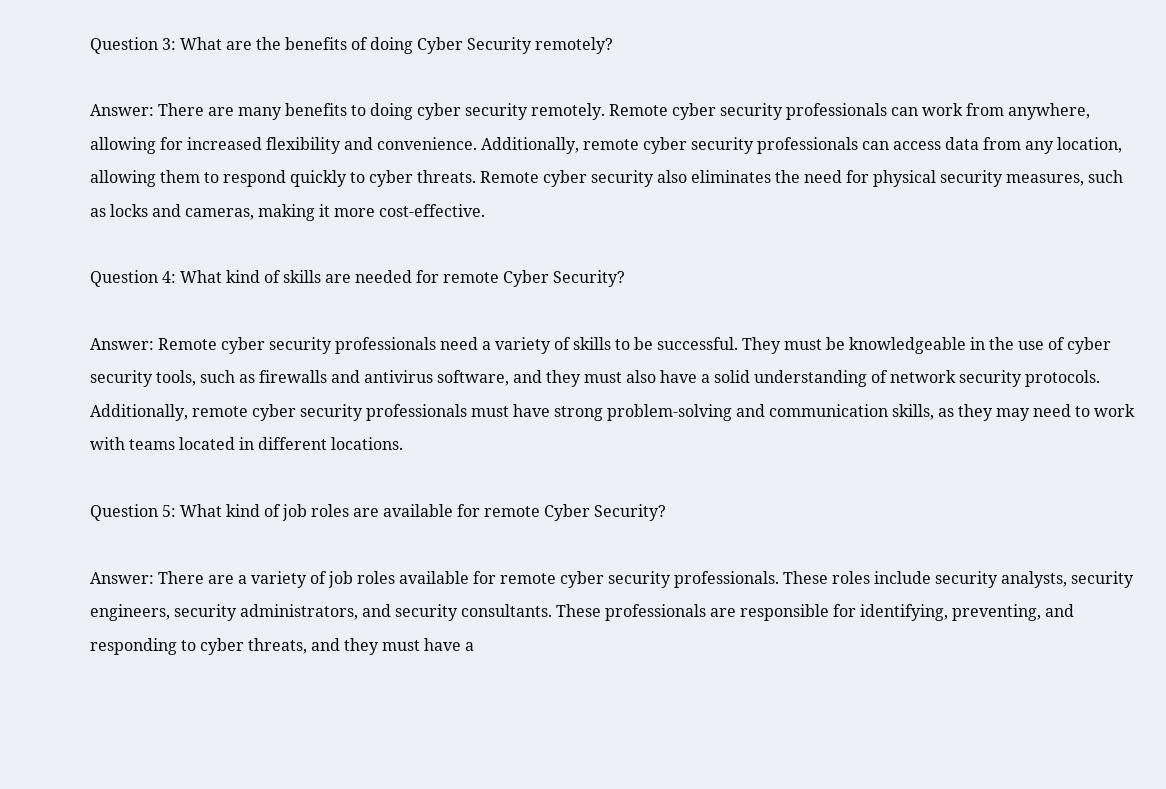Question 3: What are the benefits of doing Cyber Security remotely?

Answer: There are many benefits to doing cyber security remotely. Remote cyber security professionals can work from anywhere, allowing for increased flexibility and convenience. Additionally, remote cyber security professionals can access data from any location, allowing them to respond quickly to cyber threats. Remote cyber security also eliminates the need for physical security measures, such as locks and cameras, making it more cost-effective.

Question 4: What kind of skills are needed for remote Cyber Security?

Answer: Remote cyber security professionals need a variety of skills to be successful. They must be knowledgeable in the use of cyber security tools, such as firewalls and antivirus software, and they must also have a solid understanding of network security protocols. Additionally, remote cyber security professionals must have strong problem-solving and communication skills, as they may need to work with teams located in different locations.

Question 5: What kind of job roles are available for remote Cyber Security?

Answer: There are a variety of job roles available for remote cyber security professionals. These roles include security analysts, security engineers, security administrators, and security consultants. These professionals are responsible for identifying, preventing, and responding to cyber threats, and they must have a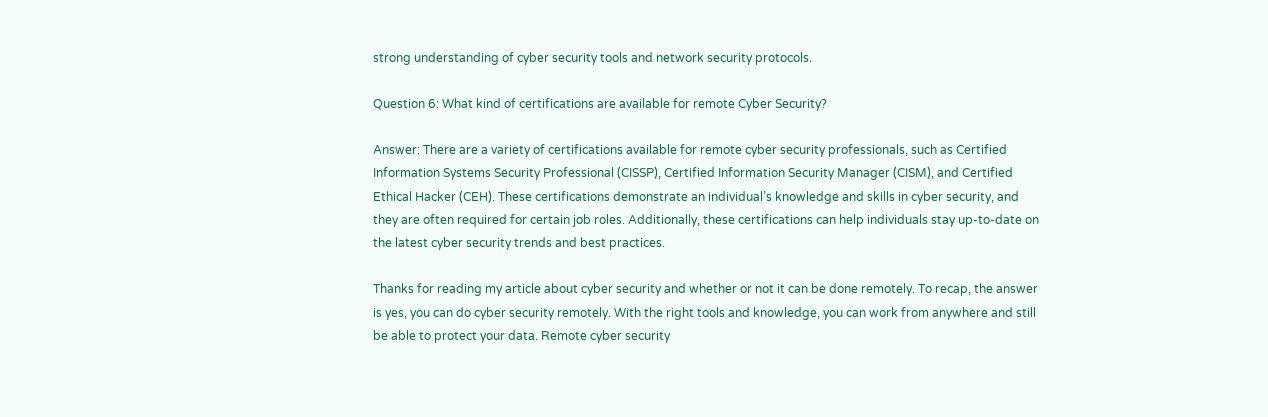strong understanding of cyber security tools and network security protocols.

Question 6: What kind of certifications are available for remote Cyber Security?

Answer: There are a variety of certifications available for remote cyber security professionals, such as Certified Information Systems Security Professional (CISSP), Certified Information Security Manager (CISM), and Certified Ethical Hacker (CEH). These certifications demonstrate an individual’s knowledge and skills in cyber security, and they are often required for certain job roles. Additionally, these certifications can help individuals stay up-to-date on the latest cyber security trends and best practices.

Thanks for reading my article about cyber security and whether or not it can be done remotely. To recap, the answer is yes, you can do cyber security remotely. With the right tools and knowledge, you can work from anywhere and still be able to protect your data. Remote cyber security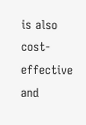is also cost-effective and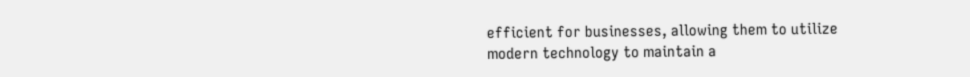efficient for businesses, allowing them to utilize modern technology to maintain a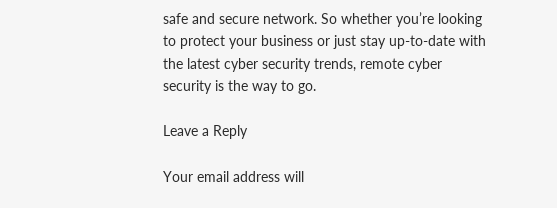safe and secure network. So whether you’re looking to protect your business or just stay up-to-date with the latest cyber security trends, remote cyber security is the way to go.

Leave a Reply

Your email address will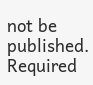not be published. Required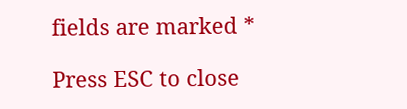fields are marked *

Press ESC to close